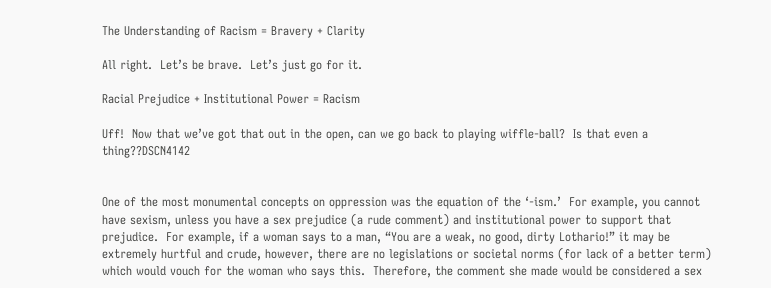The Understanding of Racism = Bravery + Clarity

All right.  Let’s be brave.  Let’s just go for it.

Racial Prejudice + Institutional Power = Racism

Uff!  Now that we’ve got that out in the open, can we go back to playing wiffle-ball?  Is that even a thing??DSCN4142


One of the most monumental concepts on oppression was the equation of the ‘-ism.’  For example, you cannot have sexism, unless you have a sex prejudice (a rude comment) and institutional power to support that prejudice.  For example, if a woman says to a man, “You are a weak, no good, dirty Lothario!” it may be extremely hurtful and crude, however, there are no legislations or societal norms (for lack of a better term) which would vouch for the woman who says this.  Therefore, the comment she made would be considered a sex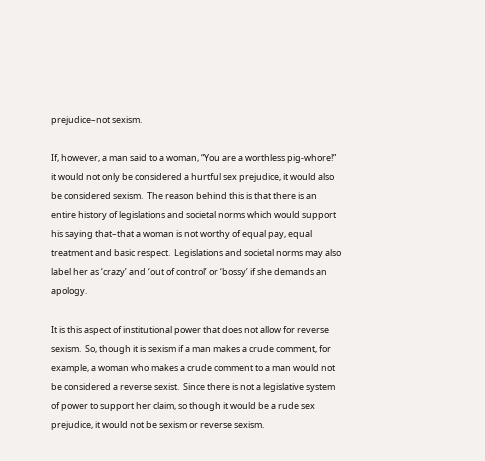prejudice–not sexism.

If, however, a man said to a woman, “You are a worthless pig-whore!” it would not only be considered a hurtful sex prejudice, it would also be considered sexism.  The reason behind this is that there is an entire history of legislations and societal norms which would support his saying that–that a woman is not worthy of equal pay, equal treatment and basic respect.  Legislations and societal norms may also label her as ‘crazy’ and ‘out of control’ or ‘bossy’ if she demands an apology.

It is this aspect of institutional power that does not allow for reverse sexism.  So, though it is sexism if a man makes a crude comment, for example, a woman who makes a crude comment to a man would not be considered a reverse sexist.  Since there is not a legislative system of power to support her claim, so though it would be a rude sex prejudice, it would not be sexism or reverse sexism.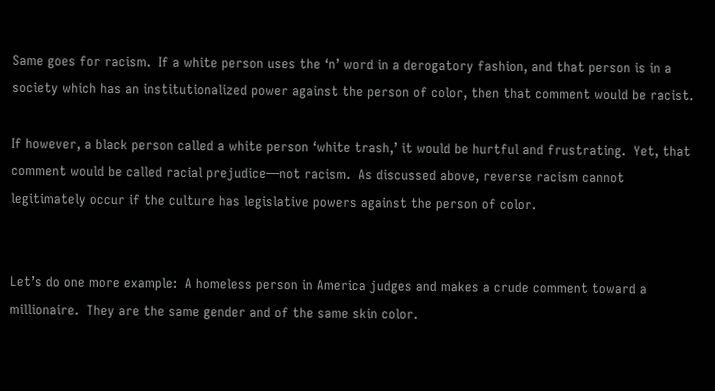Same goes for racism.  If a white person uses the ‘n’ word in a derogatory fashion, and that person is in a society which has an institutionalized power against the person of color, then that comment would be racist.

If however, a black person called a white person ‘white trash,’ it would be hurtful and frustrating.  Yet, that comment would be called racial prejudice—not racism.  As discussed above, reverse racism cannot legitimately occur if the culture has legislative powers against the person of color.


Let’s do one more example:  A homeless person in America judges and makes a crude comment toward a millionaire.  They are the same gender and of the same skin color.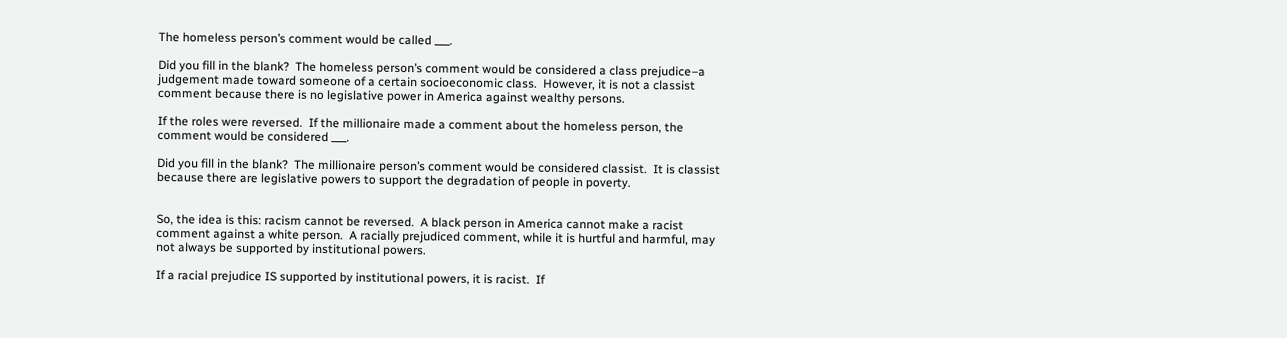The homeless person’s comment would be called ___.

Did you fill in the blank?  The homeless person’s comment would be considered a class prejudice–a judgement made toward someone of a certain socioeconomic class.  However, it is not a classist comment because there is no legislative power in America against wealthy persons.

If the roles were reversed.  If the millionaire made a comment about the homeless person, the comment would be considered ___.

Did you fill in the blank?  The millionaire person’s comment would be considered classist.  It is classist because there are legislative powers to support the degradation of people in poverty.


So, the idea is this: racism cannot be reversed.  A black person in America cannot make a racist comment against a white person.  A racially prejudiced comment, while it is hurtful and harmful, may not always be supported by institutional powers.

If a racial prejudice IS supported by institutional powers, it is racist.  If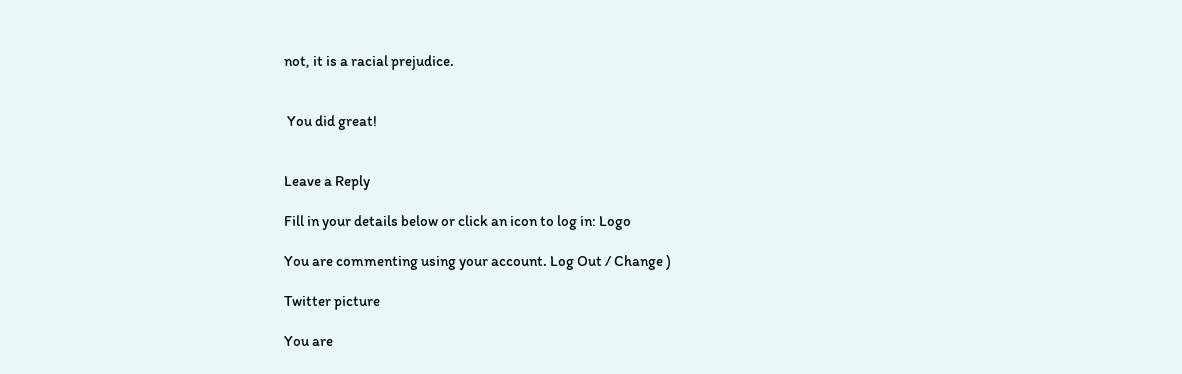not, it is a racial prejudice.


 You did great!


Leave a Reply

Fill in your details below or click an icon to log in: Logo

You are commenting using your account. Log Out / Change )

Twitter picture

You are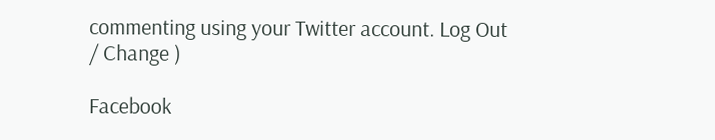commenting using your Twitter account. Log Out / Change )

Facebook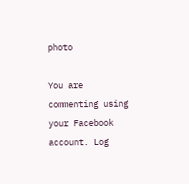photo

You are commenting using your Facebook account. Log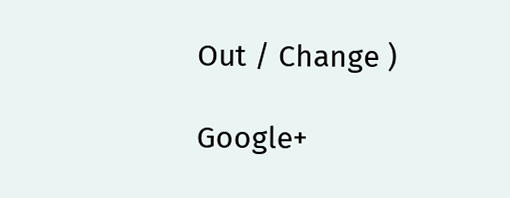Out / Change )

Google+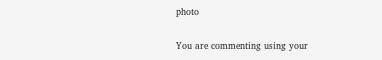photo

You are commenting using your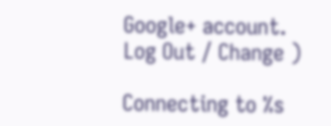Google+ account. Log Out / Change )

Connecting to %s